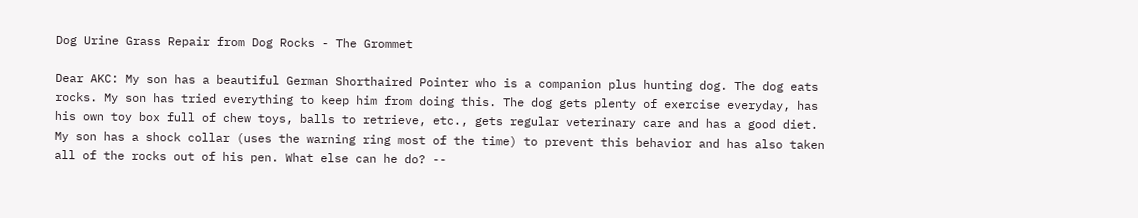Dog Urine Grass Repair from Dog Rocks - The Grommet

Dear AKC: My son has a beautiful German Shorthaired Pointer who is a companion plus hunting dog. The dog eats rocks. My son has tried everything to keep him from doing this. The dog gets plenty of exercise everyday, has his own toy box full of chew toys, balls to retrieve, etc., gets regular veterinary care and has a good diet. My son has a shock collar (uses the warning ring most of the time) to prevent this behavior and has also taken all of the rocks out of his pen. What else can he do? --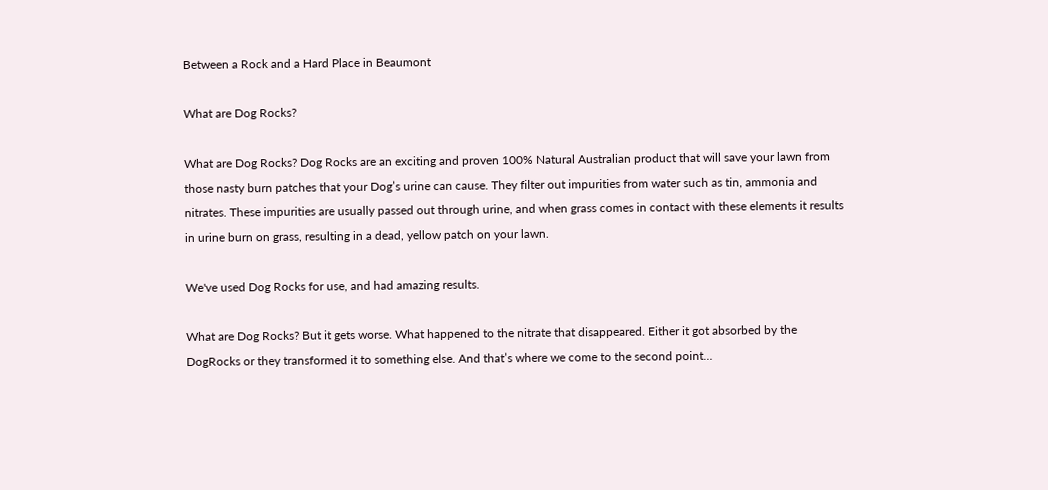Between a Rock and a Hard Place in Beaumont

What are Dog Rocks?

What are Dog Rocks? Dog Rocks are an exciting and proven 100% Natural Australian product that will save your lawn from those nasty burn patches that your Dog’s urine can cause. They filter out impurities from water such as tin, ammonia and nitrates. These impurities are usually passed out through urine, and when grass comes in contact with these elements it results in urine burn on grass, resulting in a dead, yellow patch on your lawn.

We've used Dog Rocks for use, and had amazing results.

What are Dog Rocks? But it gets worse. What happened to the nitrate that disappeared. Either it got absorbed by the DogRocks or they transformed it to something else. And that’s where we come to the second point…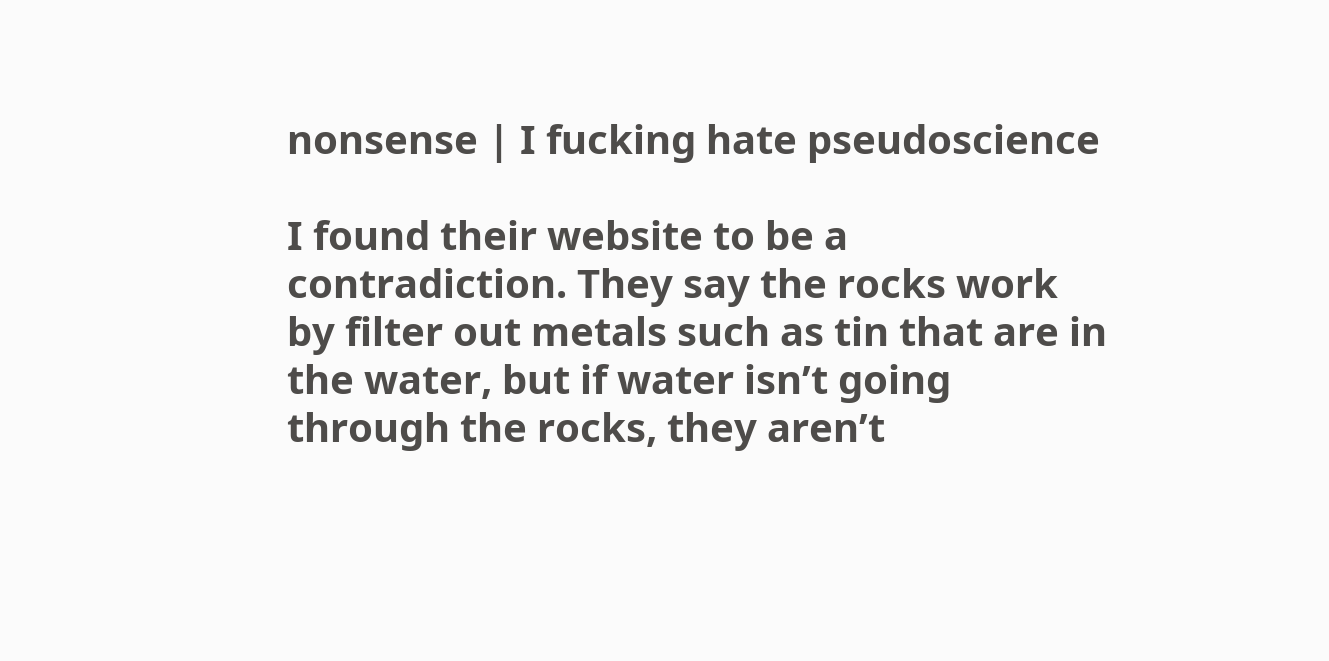nonsense | I fucking hate pseudoscience

I found their website to be a contradiction. They say the rocks work by filter out metals such as tin that are in the water, but if water isn’t going through the rocks, they aren’t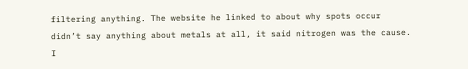filtering anything. The website he linked to about why spots occur didn’t say anything about metals at all, it said nitrogen was the cause. I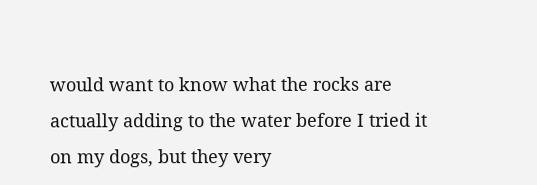would want to know what the rocks are actually adding to the water before I tried it on my dogs, but they very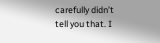carefully didn’t tell you that. I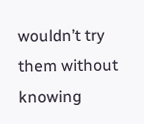wouldn’t try them without knowing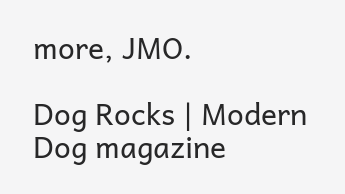more, JMO.

Dog Rocks | Modern Dog magazine